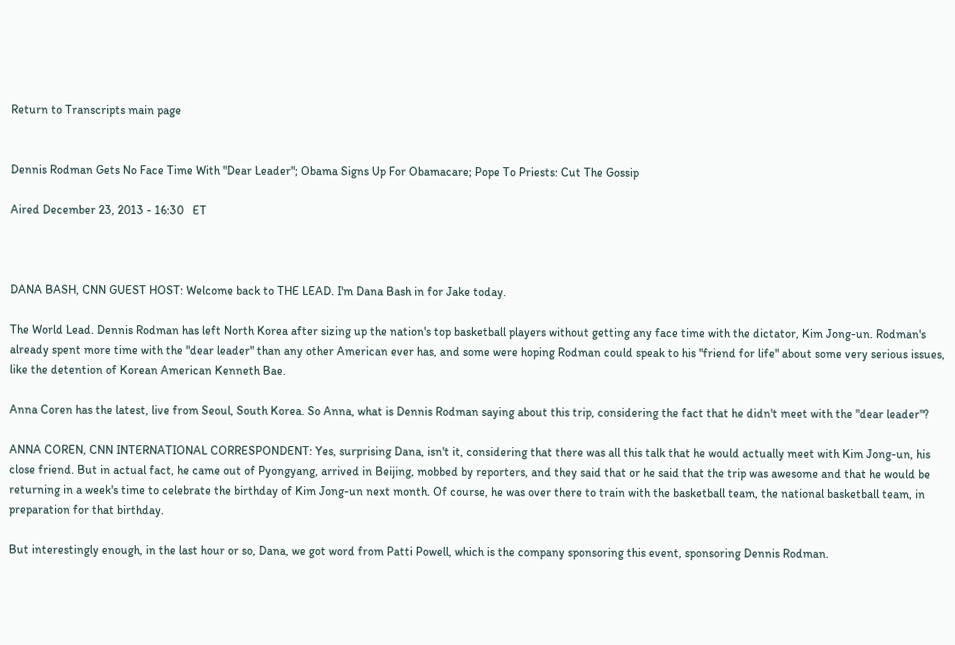Return to Transcripts main page


Dennis Rodman Gets No Face Time With "Dear Leader"; Obama Signs Up For Obamacare; Pope To Priests: Cut The Gossip

Aired December 23, 2013 - 16:30   ET



DANA BASH, CNN GUEST HOST: Welcome back to THE LEAD. I'm Dana Bash in for Jake today.

The World Lead. Dennis Rodman has left North Korea after sizing up the nation's top basketball players without getting any face time with the dictator, Kim Jong-un. Rodman's already spent more time with the "dear leader" than any other American ever has, and some were hoping Rodman could speak to his "friend for life" about some very serious issues, like the detention of Korean American Kenneth Bae.

Anna Coren has the latest, live from Seoul, South Korea. So Anna, what is Dennis Rodman saying about this trip, considering the fact that he didn't meet with the "dear leader"?

ANNA COREN, CNN INTERNATIONAL CORRESPONDENT: Yes, surprising Dana, isn't it, considering that there was all this talk that he would actually meet with Kim Jong-un, his close friend. But in actual fact, he came out of Pyongyang, arrived in Beijing, mobbed by reporters, and they said that or he said that the trip was awesome and that he would be returning in a week's time to celebrate the birthday of Kim Jong-un next month. Of course, he was over there to train with the basketball team, the national basketball team, in preparation for that birthday.

But interestingly enough, in the last hour or so, Dana, we got word from Patti Powell, which is the company sponsoring this event, sponsoring Dennis Rodman.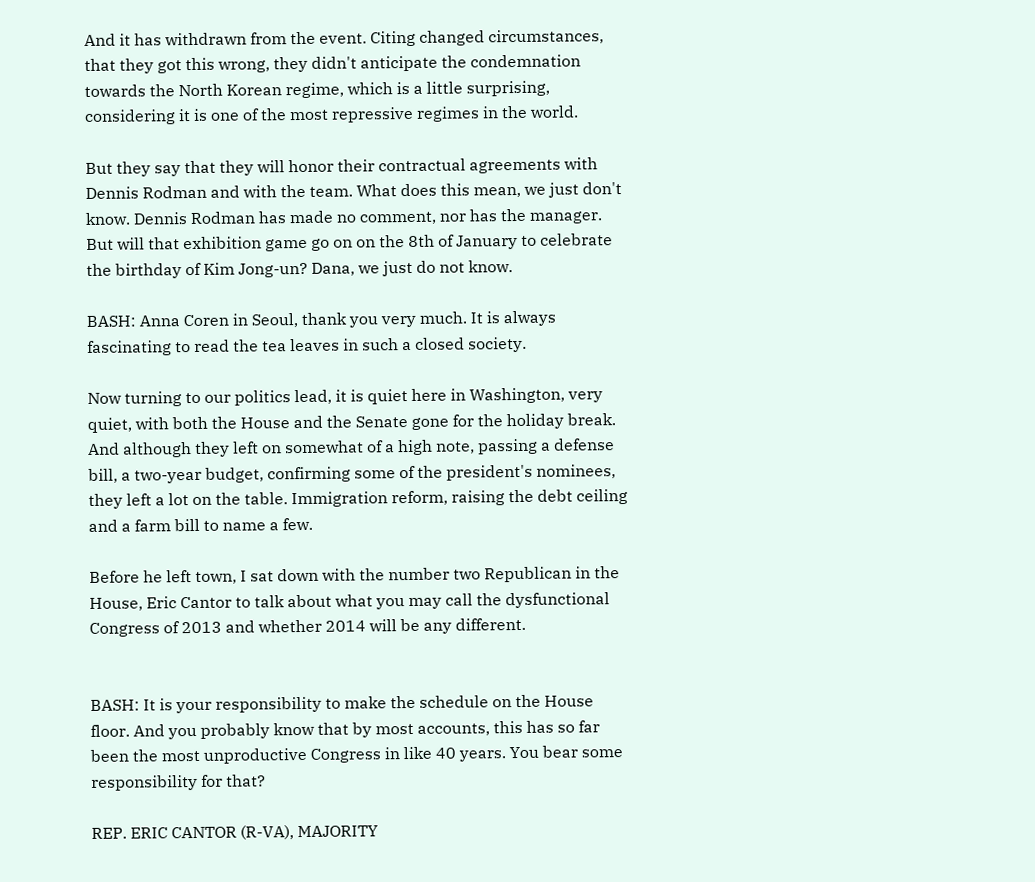And it has withdrawn from the event. Citing changed circumstances, that they got this wrong, they didn't anticipate the condemnation towards the North Korean regime, which is a little surprising, considering it is one of the most repressive regimes in the world.

But they say that they will honor their contractual agreements with Dennis Rodman and with the team. What does this mean, we just don't know. Dennis Rodman has made no comment, nor has the manager. But will that exhibition game go on on the 8th of January to celebrate the birthday of Kim Jong-un? Dana, we just do not know.

BASH: Anna Coren in Seoul, thank you very much. It is always fascinating to read the tea leaves in such a closed society.

Now turning to our politics lead, it is quiet here in Washington, very quiet, with both the House and the Senate gone for the holiday break. And although they left on somewhat of a high note, passing a defense bill, a two-year budget, confirming some of the president's nominees, they left a lot on the table. Immigration reform, raising the debt ceiling and a farm bill to name a few.

Before he left town, I sat down with the number two Republican in the House, Eric Cantor to talk about what you may call the dysfunctional Congress of 2013 and whether 2014 will be any different.


BASH: It is your responsibility to make the schedule on the House floor. And you probably know that by most accounts, this has so far been the most unproductive Congress in like 40 years. You bear some responsibility for that?

REP. ERIC CANTOR (R-VA), MAJORITY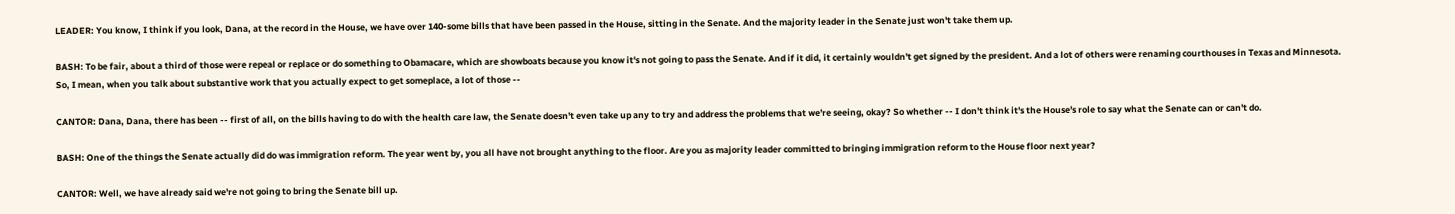LEADER: You know, I think if you look, Dana, at the record in the House, we have over 140-some bills that have been passed in the House, sitting in the Senate. And the majority leader in the Senate just won't take them up.

BASH: To be fair, about a third of those were repeal or replace or do something to Obamacare, which are showboats because you know it's not going to pass the Senate. And if it did, it certainly wouldn't get signed by the president. And a lot of others were renaming courthouses in Texas and Minnesota. So, I mean, when you talk about substantive work that you actually expect to get someplace, a lot of those --

CANTOR: Dana, Dana, there has been -- first of all, on the bills having to do with the health care law, the Senate doesn't even take up any to try and address the problems that we're seeing, okay? So whether -- I don't think it's the House's role to say what the Senate can or can't do.

BASH: One of the things the Senate actually did do was immigration reform. The year went by, you all have not brought anything to the floor. Are you as majority leader committed to bringing immigration reform to the House floor next year?

CANTOR: Well, we have already said we're not going to bring the Senate bill up.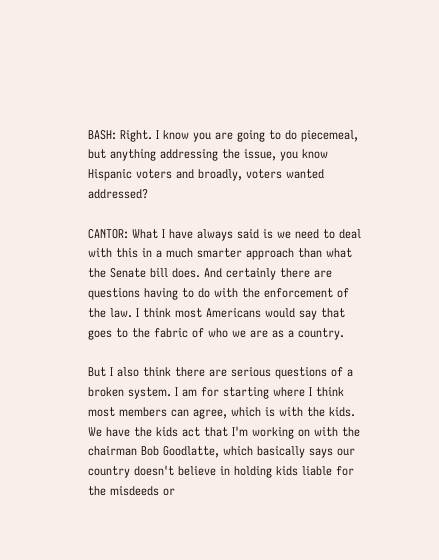BASH: Right. I know you are going to do piecemeal, but anything addressing the issue, you know Hispanic voters and broadly, voters wanted addressed?

CANTOR: What I have always said is we need to deal with this in a much smarter approach than what the Senate bill does. And certainly there are questions having to do with the enforcement of the law. I think most Americans would say that goes to the fabric of who we are as a country.

But I also think there are serious questions of a broken system. I am for starting where I think most members can agree, which is with the kids. We have the kids act that I'm working on with the chairman Bob Goodlatte, which basically says our country doesn't believe in holding kids liable for the misdeeds or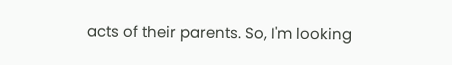acts of their parents. So, I'm looking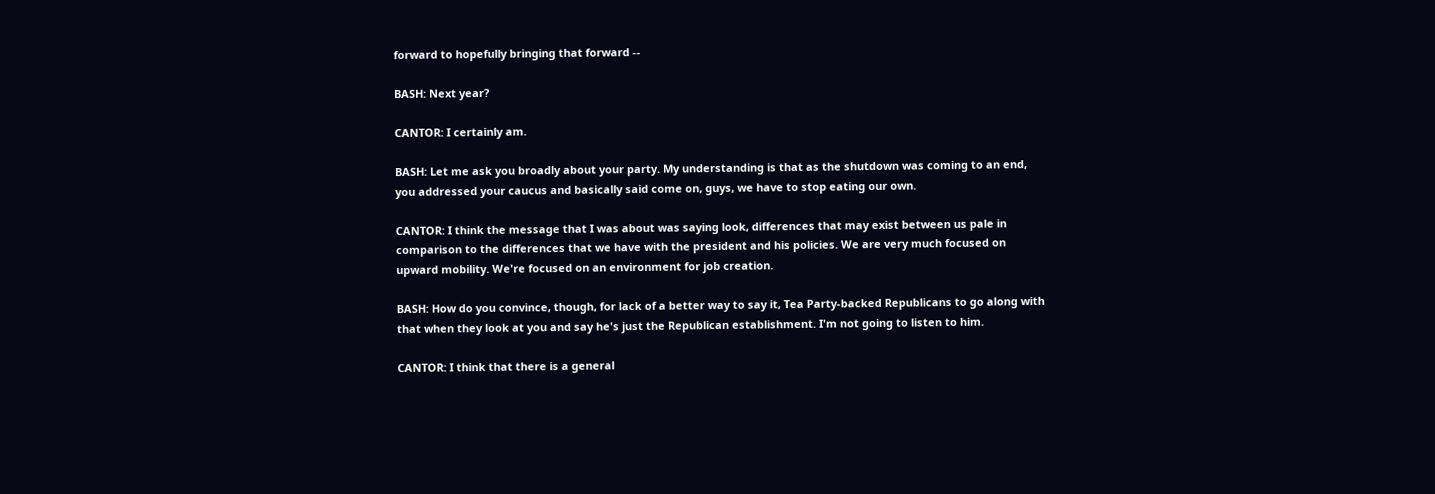forward to hopefully bringing that forward --

BASH: Next year?

CANTOR: I certainly am.

BASH: Let me ask you broadly about your party. My understanding is that as the shutdown was coming to an end, you addressed your caucus and basically said come on, guys, we have to stop eating our own.

CANTOR: I think the message that I was about was saying look, differences that may exist between us pale in comparison to the differences that we have with the president and his policies. We are very much focused on upward mobility. We're focused on an environment for job creation.

BASH: How do you convince, though, for lack of a better way to say it, Tea Party-backed Republicans to go along with that when they look at you and say he's just the Republican establishment. I'm not going to listen to him.

CANTOR: I think that there is a general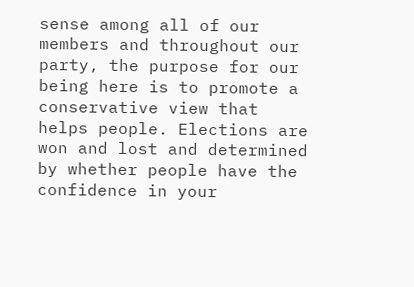sense among all of our members and throughout our party, the purpose for our being here is to promote a conservative view that helps people. Elections are won and lost and determined by whether people have the confidence in your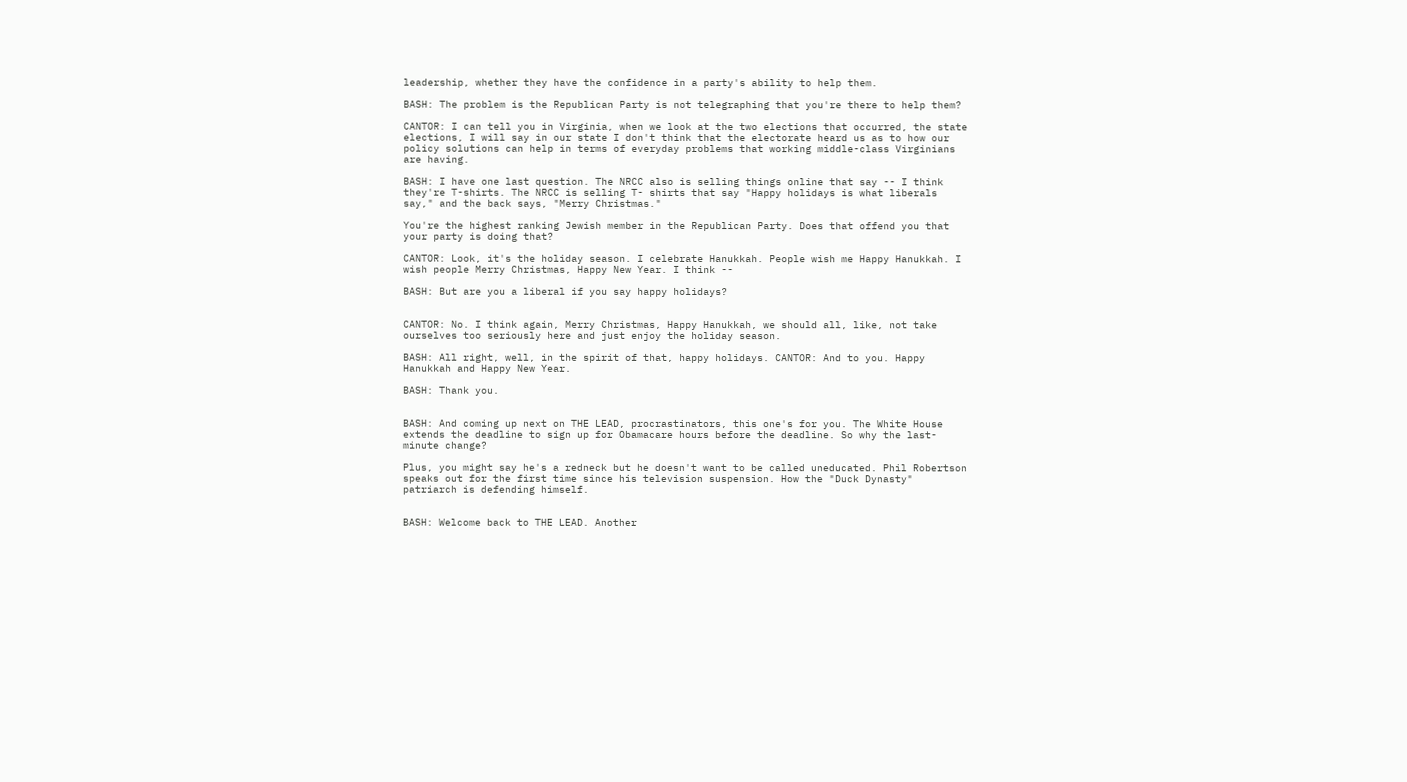leadership, whether they have the confidence in a party's ability to help them.

BASH: The problem is the Republican Party is not telegraphing that you're there to help them?

CANTOR: I can tell you in Virginia, when we look at the two elections that occurred, the state elections, I will say in our state I don't think that the electorate heard us as to how our policy solutions can help in terms of everyday problems that working middle-class Virginians are having.

BASH: I have one last question. The NRCC also is selling things online that say -- I think they're T-shirts. The NRCC is selling T- shirts that say "Happy holidays is what liberals say," and the back says, "Merry Christmas."

You're the highest ranking Jewish member in the Republican Party. Does that offend you that your party is doing that?

CANTOR: Look, it's the holiday season. I celebrate Hanukkah. People wish me Happy Hanukkah. I wish people Merry Christmas, Happy New Year. I think --

BASH: But are you a liberal if you say happy holidays?


CANTOR: No. I think again, Merry Christmas, Happy Hanukkah, we should all, like, not take ourselves too seriously here and just enjoy the holiday season.

BASH: All right, well, in the spirit of that, happy holidays. CANTOR: And to you. Happy Hanukkah and Happy New Year.

BASH: Thank you.


BASH: And coming up next on THE LEAD, procrastinators, this one's for you. The White House extends the deadline to sign up for Obamacare hours before the deadline. So why the last-minute change?

Plus, you might say he's a redneck but he doesn't want to be called uneducated. Phil Robertson speaks out for the first time since his television suspension. How the "Duck Dynasty" patriarch is defending himself.


BASH: Welcome back to THE LEAD. Another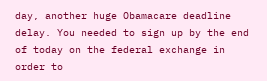day, another huge Obamacare deadline delay. You needed to sign up by the end of today on the federal exchange in order to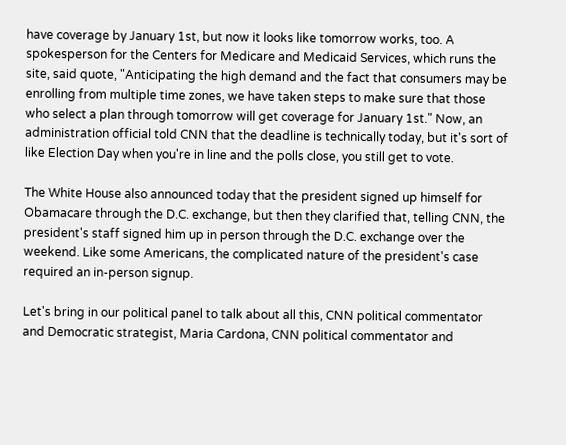have coverage by January 1st, but now it looks like tomorrow works, too. A spokesperson for the Centers for Medicare and Medicaid Services, which runs the site, said quote, "Anticipating the high demand and the fact that consumers may be enrolling from multiple time zones, we have taken steps to make sure that those who select a plan through tomorrow will get coverage for January 1st." Now, an administration official told CNN that the deadline is technically today, but it's sort of like Election Day when you're in line and the polls close, you still get to vote.

The White House also announced today that the president signed up himself for Obamacare through the D.C. exchange, but then they clarified that, telling CNN, the president's staff signed him up in person through the D.C. exchange over the weekend. Like some Americans, the complicated nature of the president's case required an in-person signup.

Let's bring in our political panel to talk about all this, CNN political commentator and Democratic strategist, Maria Cardona, CNN political commentator and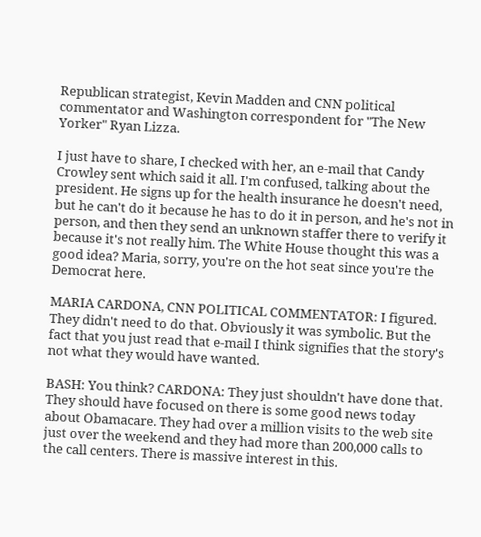Republican strategist, Kevin Madden and CNN political commentator and Washington correspondent for "The New Yorker" Ryan Lizza.

I just have to share, I checked with her, an e-mail that Candy Crowley sent which said it all. I'm confused, talking about the president. He signs up for the health insurance he doesn't need, but he can't do it because he has to do it in person, and he's not in person, and then they send an unknown staffer there to verify it because it's not really him. The White House thought this was a good idea? Maria, sorry, you're on the hot seat since you're the Democrat here.

MARIA CARDONA, CNN POLITICAL COMMENTATOR: I figured. They didn't need to do that. Obviously it was symbolic. But the fact that you just read that e-mail I think signifies that the story's not what they would have wanted.

BASH: You think? CARDONA: They just shouldn't have done that. They should have focused on there is some good news today about Obamacare. They had over a million visits to the web site just over the weekend and they had more than 200,000 calls to the call centers. There is massive interest in this.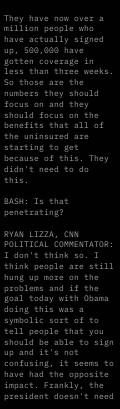They have now over a million people who have actually signed up, 500,000 have gotten coverage in less than three weeks. So those are the numbers they should focus on and they should focus on the benefits that all of the uninsured are starting to get because of this. They didn't need to do this.

BASH: Is that penetrating?

RYAN LIZZA, CNN POLITICAL COMMENTATOR: I don't think so. I think people are still hung up more on the problems and if the goal today with Obama doing this was a symbolic sort of to tell people that you should be able to sign up and it's not confusing, it seems to have had the opposite impact. Frankly, the president doesn't need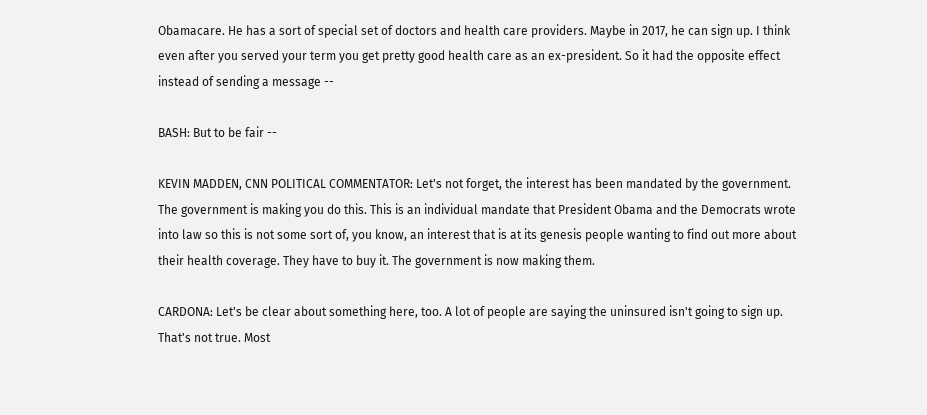Obamacare. He has a sort of special set of doctors and health care providers. Maybe in 2017, he can sign up. I think even after you served your term you get pretty good health care as an ex-president. So it had the opposite effect instead of sending a message --

BASH: But to be fair --

KEVIN MADDEN, CNN POLITICAL COMMENTATOR: Let's not forget, the interest has been mandated by the government. The government is making you do this. This is an individual mandate that President Obama and the Democrats wrote into law so this is not some sort of, you know, an interest that is at its genesis people wanting to find out more about their health coverage. They have to buy it. The government is now making them.

CARDONA: Let's be clear about something here, too. A lot of people are saying the uninsured isn't going to sign up. That's not true. Most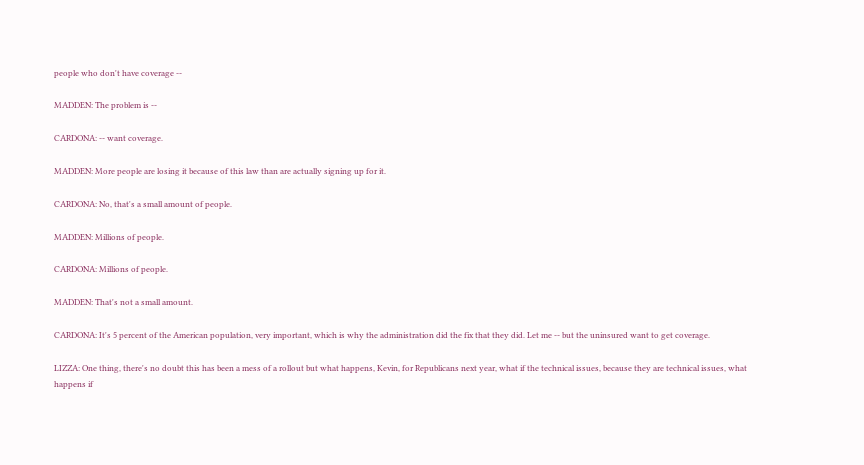people who don't have coverage --

MADDEN: The problem is --

CARDONA: -- want coverage.

MADDEN: More people are losing it because of this law than are actually signing up for it.

CARDONA: No, that's a small amount of people.

MADDEN: Millions of people.

CARDONA: Millions of people.

MADDEN: That's not a small amount.

CARDONA: It's 5 percent of the American population, very important, which is why the administration did the fix that they did. Let me -- but the uninsured want to get coverage.

LIZZA: One thing, there's no doubt this has been a mess of a rollout but what happens, Kevin, for Republicans next year, what if the technical issues, because they are technical issues, what happens if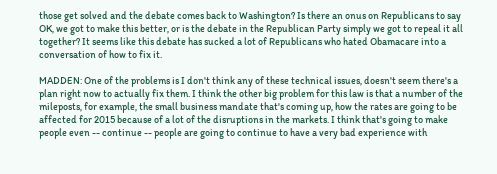those get solved and the debate comes back to Washington? Is there an onus on Republicans to say OK, we got to make this better, or is the debate in the Republican Party simply we got to repeal it all together? It seems like this debate has sucked a lot of Republicans who hated Obamacare into a conversation of how to fix it.

MADDEN: One of the problems is I don't think any of these technical issues, doesn't seem there's a plan right now to actually fix them. I think the other big problem for this law is that a number of the mileposts, for example, the small business mandate that's coming up, how the rates are going to be affected for 2015 because of a lot of the disruptions in the markets. I think that's going to make people even -- continue -- people are going to continue to have a very bad experience with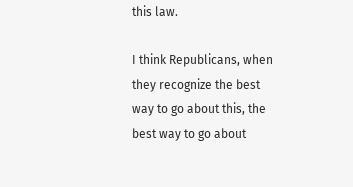this law.

I think Republicans, when they recognize the best way to go about this, the best way to go about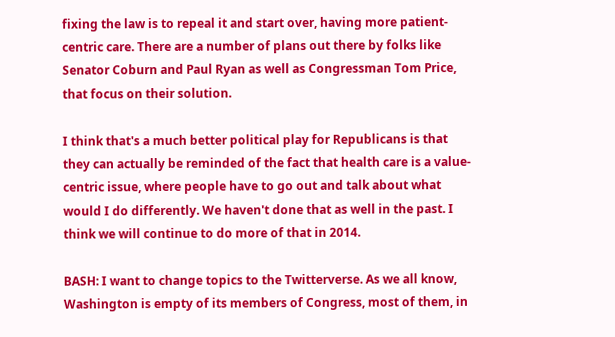fixing the law is to repeal it and start over, having more patient-centric care. There are a number of plans out there by folks like Senator Coburn and Paul Ryan as well as Congressman Tom Price, that focus on their solution.

I think that's a much better political play for Republicans is that they can actually be reminded of the fact that health care is a value- centric issue, where people have to go out and talk about what would I do differently. We haven't done that as well in the past. I think we will continue to do more of that in 2014.

BASH: I want to change topics to the Twitterverse. As we all know, Washington is empty of its members of Congress, most of them, in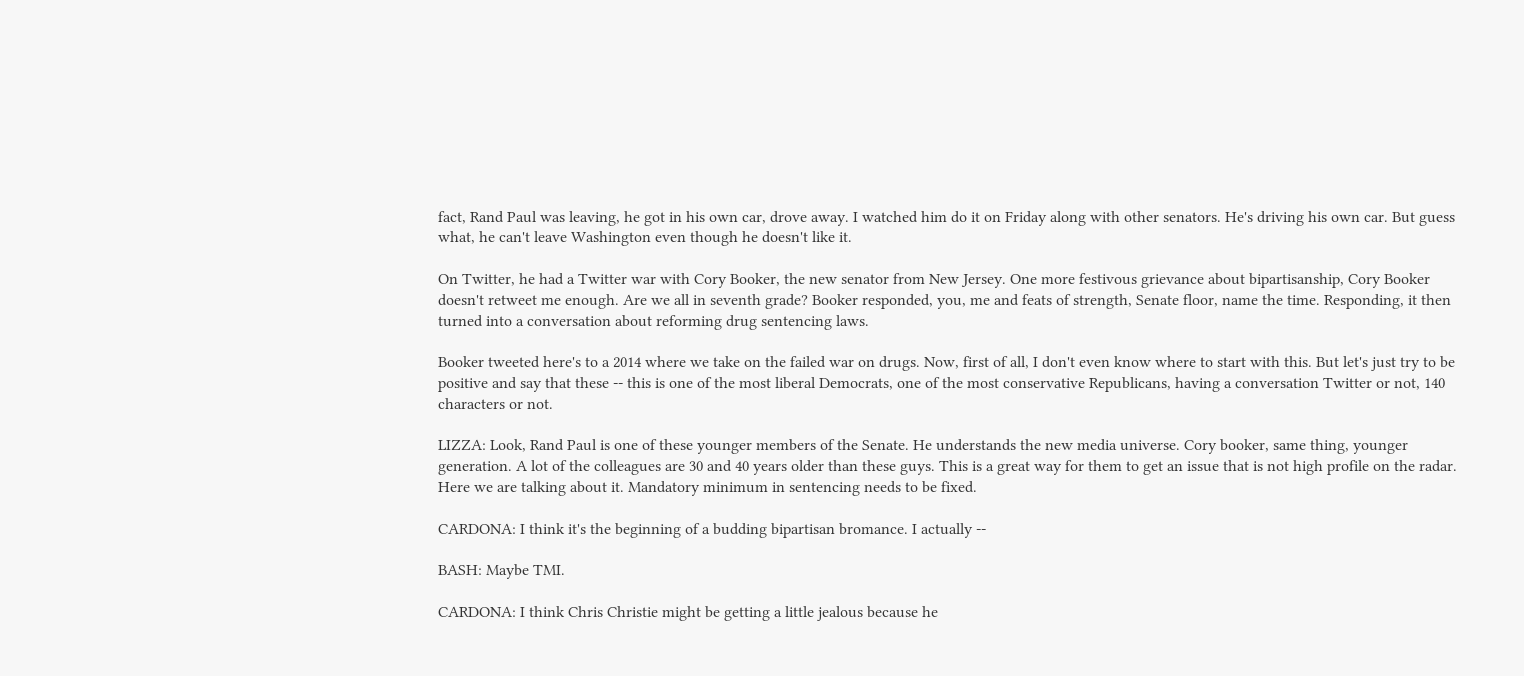fact, Rand Paul was leaving, he got in his own car, drove away. I watched him do it on Friday along with other senators. He's driving his own car. But guess what, he can't leave Washington even though he doesn't like it.

On Twitter, he had a Twitter war with Cory Booker, the new senator from New Jersey. One more festivous grievance about bipartisanship, Cory Booker doesn't retweet me enough. Are we all in seventh grade? Booker responded, you, me and feats of strength, Senate floor, name the time. Responding, it then turned into a conversation about reforming drug sentencing laws.

Booker tweeted here's to a 2014 where we take on the failed war on drugs. Now, first of all, I don't even know where to start with this. But let's just try to be positive and say that these -- this is one of the most liberal Democrats, one of the most conservative Republicans, having a conversation Twitter or not, 140 characters or not.

LIZZA: Look, Rand Paul is one of these younger members of the Senate. He understands the new media universe. Cory booker, same thing, younger generation. A lot of the colleagues are 30 and 40 years older than these guys. This is a great way for them to get an issue that is not high profile on the radar. Here we are talking about it. Mandatory minimum in sentencing needs to be fixed.

CARDONA: I think it's the beginning of a budding bipartisan bromance. I actually --

BASH: Maybe TMI.

CARDONA: I think Chris Christie might be getting a little jealous because he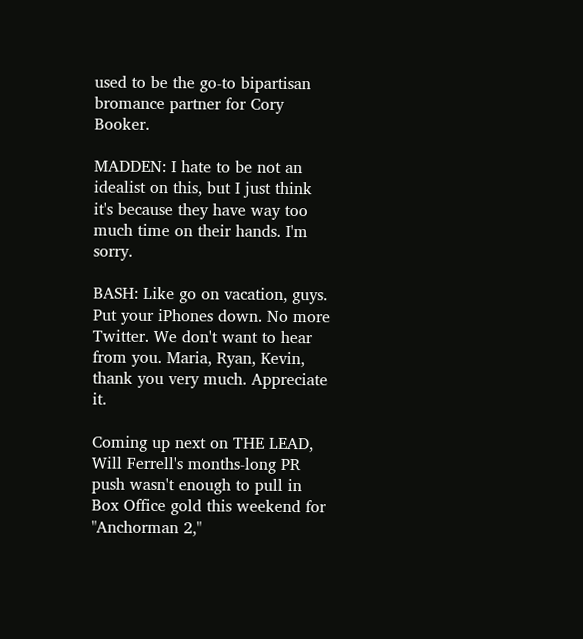used to be the go-to bipartisan bromance partner for Cory Booker.

MADDEN: I hate to be not an idealist on this, but I just think it's because they have way too much time on their hands. I'm sorry.

BASH: Like go on vacation, guys. Put your iPhones down. No more Twitter. We don't want to hear from you. Maria, Ryan, Kevin, thank you very much. Appreciate it.

Coming up next on THE LEAD, Will Ferrell's months-long PR push wasn't enough to pull in Box Office gold this weekend for "Anchorman 2,"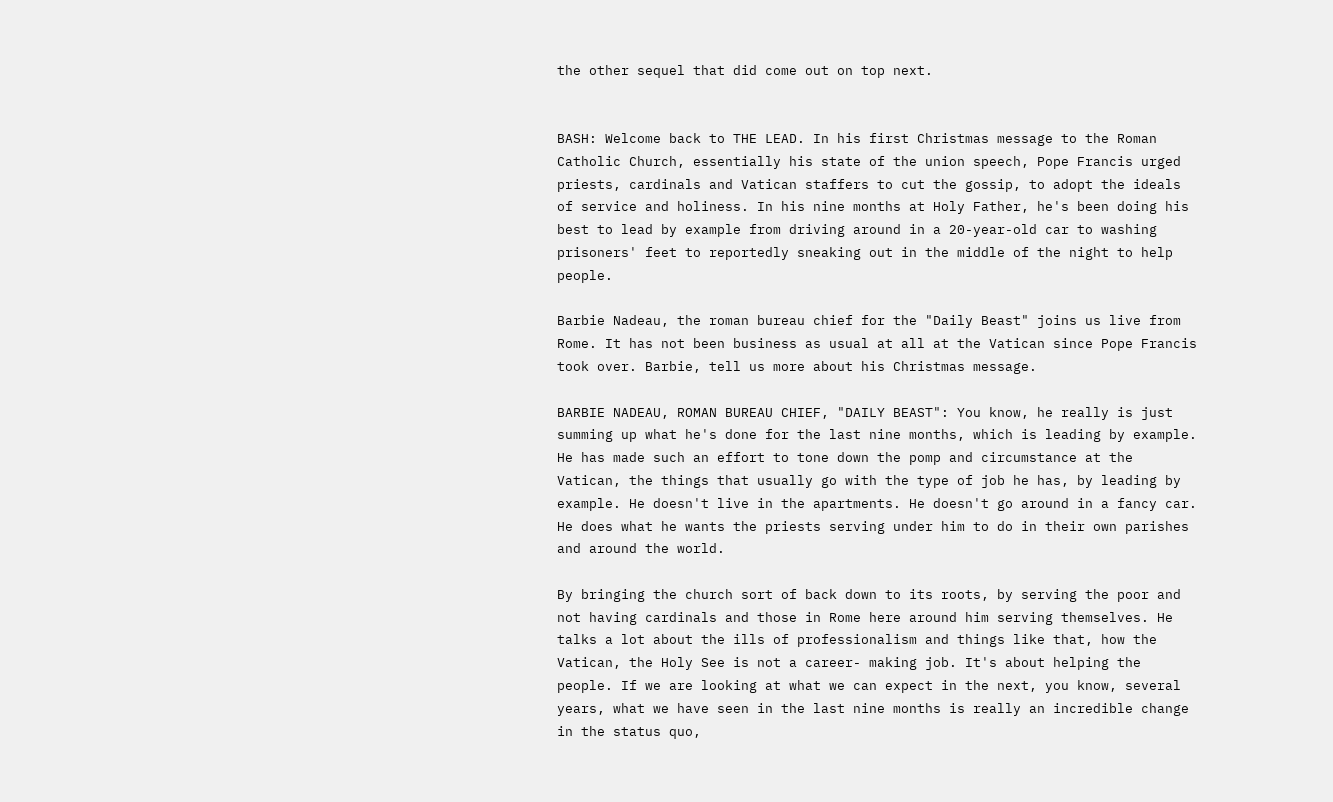the other sequel that did come out on top next.


BASH: Welcome back to THE LEAD. In his first Christmas message to the Roman Catholic Church, essentially his state of the union speech, Pope Francis urged priests, cardinals and Vatican staffers to cut the gossip, to adopt the ideals of service and holiness. In his nine months at Holy Father, he's been doing his best to lead by example from driving around in a 20-year-old car to washing prisoners' feet to reportedly sneaking out in the middle of the night to help people.

Barbie Nadeau, the roman bureau chief for the "Daily Beast" joins us live from Rome. It has not been business as usual at all at the Vatican since Pope Francis took over. Barbie, tell us more about his Christmas message.

BARBIE NADEAU, ROMAN BUREAU CHIEF, "DAILY BEAST": You know, he really is just summing up what he's done for the last nine months, which is leading by example. He has made such an effort to tone down the pomp and circumstance at the Vatican, the things that usually go with the type of job he has, by leading by example. He doesn't live in the apartments. He doesn't go around in a fancy car. He does what he wants the priests serving under him to do in their own parishes and around the world.

By bringing the church sort of back down to its roots, by serving the poor and not having cardinals and those in Rome here around him serving themselves. He talks a lot about the ills of professionalism and things like that, how the Vatican, the Holy See is not a career- making job. It's about helping the people. If we are looking at what we can expect in the next, you know, several years, what we have seen in the last nine months is really an incredible change in the status quo,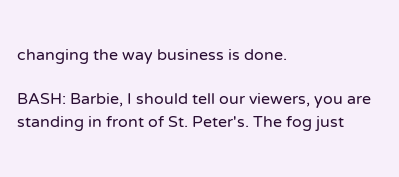changing the way business is done.

BASH: Barbie, I should tell our viewers, you are standing in front of St. Peter's. The fog just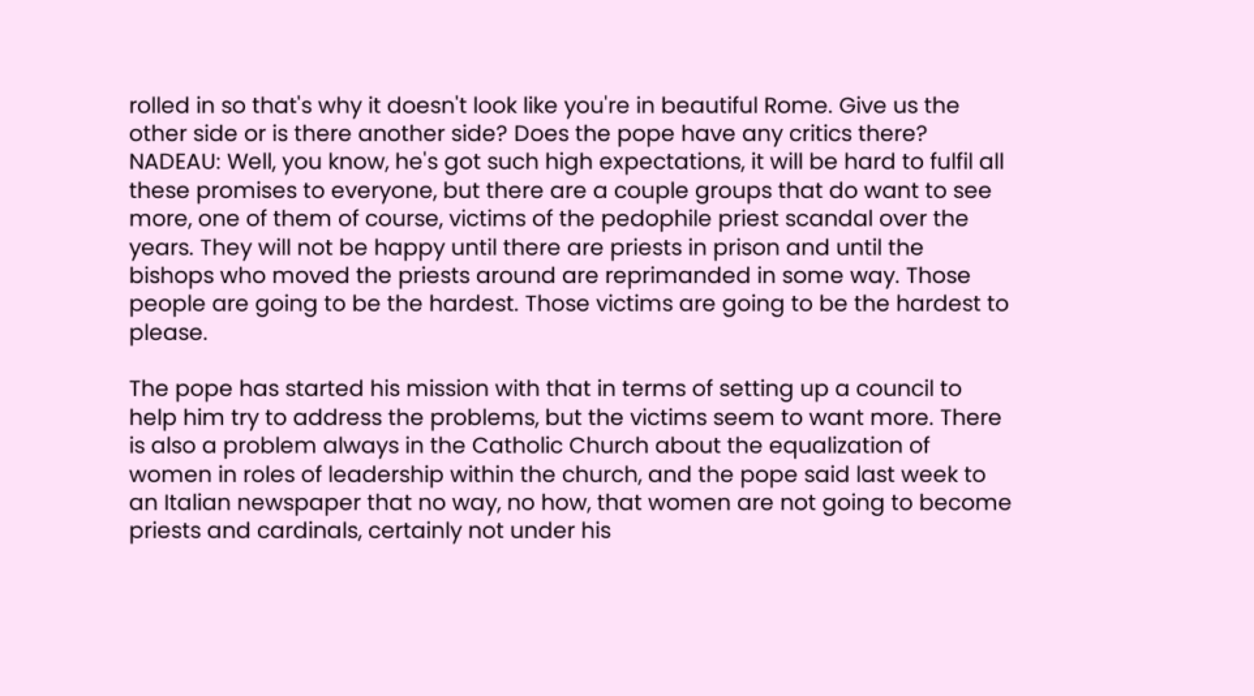rolled in so that's why it doesn't look like you're in beautiful Rome. Give us the other side or is there another side? Does the pope have any critics there? NADEAU: Well, you know, he's got such high expectations, it will be hard to fulfil all these promises to everyone, but there are a couple groups that do want to see more, one of them of course, victims of the pedophile priest scandal over the years. They will not be happy until there are priests in prison and until the bishops who moved the priests around are reprimanded in some way. Those people are going to be the hardest. Those victims are going to be the hardest to please.

The pope has started his mission with that in terms of setting up a council to help him try to address the problems, but the victims seem to want more. There is also a problem always in the Catholic Church about the equalization of women in roles of leadership within the church, and the pope said last week to an Italian newspaper that no way, no how, that women are not going to become priests and cardinals, certainly not under his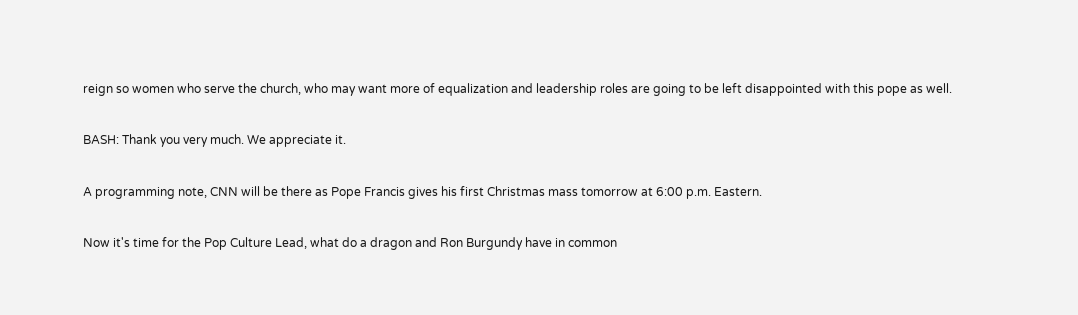reign so women who serve the church, who may want more of equalization and leadership roles are going to be left disappointed with this pope as well.

BASH: Thank you very much. We appreciate it.

A programming note, CNN will be there as Pope Francis gives his first Christmas mass tomorrow at 6:00 p.m. Eastern.

Now it's time for the Pop Culture Lead, what do a dragon and Ron Burgundy have in common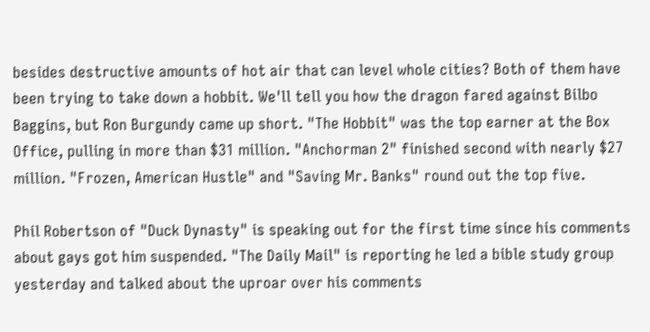besides destructive amounts of hot air that can level whole cities? Both of them have been trying to take down a hobbit. We'll tell you how the dragon fared against Bilbo Baggins, but Ron Burgundy came up short. "The Hobbit" was the top earner at the Box Office, pulling in more than $31 million. "Anchorman 2" finished second with nearly $27 million. "Frozen, American Hustle" and "Saving Mr. Banks" round out the top five.

Phil Robertson of "Duck Dynasty" is speaking out for the first time since his comments about gays got him suspended. "The Daily Mail" is reporting he led a bible study group yesterday and talked about the uproar over his comments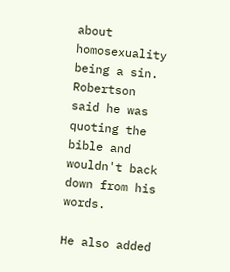about homosexuality being a sin. Robertson said he was quoting the bible and wouldn't back down from his words.

He also added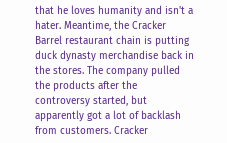that he loves humanity and isn't a hater. Meantime, the Cracker Barrel restaurant chain is putting duck dynasty merchandise back in the stores. The company pulled the products after the controversy started, but apparently got a lot of backlash from customers. Cracker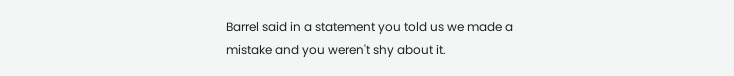Barrel said in a statement you told us we made a mistake and you weren't shy about it.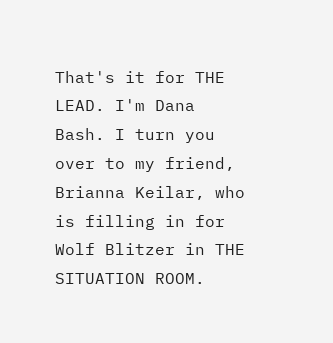That's it for THE LEAD. I'm Dana Bash. I turn you over to my friend, Brianna Keilar, who is filling in for Wolf Blitzer in THE SITUATION ROOM.